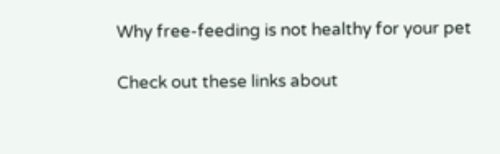Why free-feeding is not healthy for your pet

Check out these links about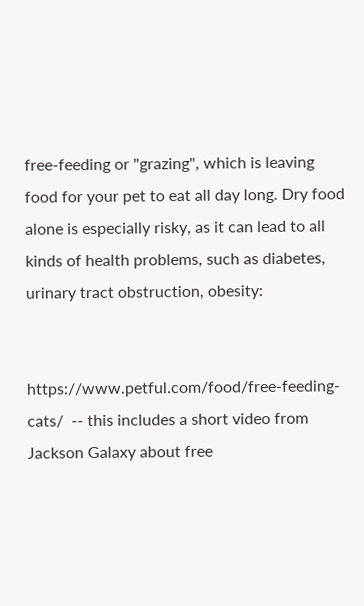free-feeding or "grazing", which is leaving food for your pet to eat all day long. Dry food alone is especially risky, as it can lead to all kinds of health problems, such as diabetes, urinary tract obstruction, obesity:


https://www.petful.com/food/free-feeding-cats/  -- this includes a short video from Jackson Galaxy about free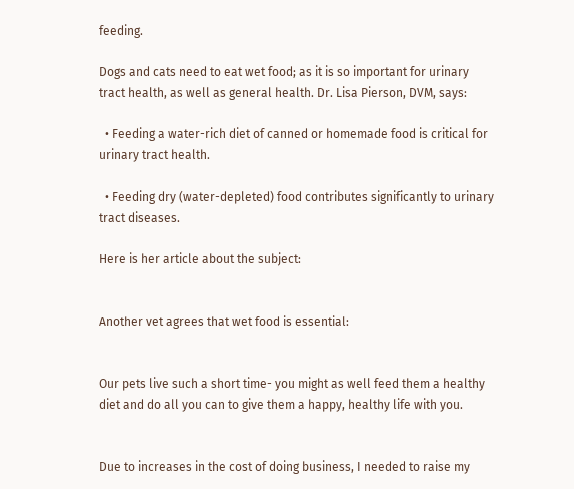feeding.

Dogs and cats need to eat wet food; as it is so important for urinary tract health, as well as general health. Dr. Lisa Pierson, DVM, says:

  • Feeding a water-rich diet of canned or homemade food is critical for urinary tract health.

  • Feeding dry (water-depleted) food contributes significantly to urinary tract diseases.

Here is her article about the subject:


Another vet agrees that wet food is essential:


Our pets live such a short time- you might as well feed them a healthy diet and do all you can to give them a happy, healthy life with you.


Due to increases in the cost of doing business, I needed to raise my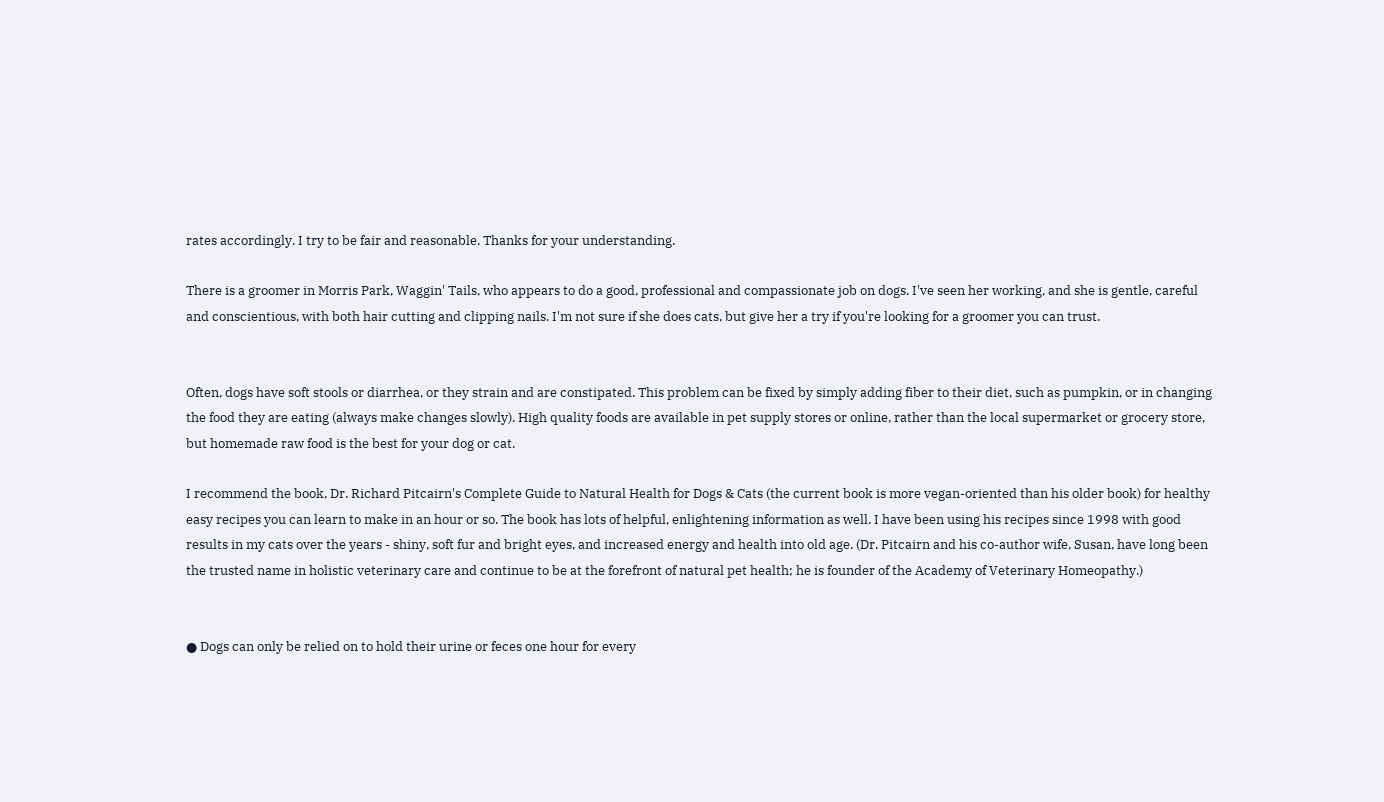rates accordingly. I try to be fair and reasonable. Thanks for your understanding.

There is a groomer in Morris Park, Waggin' Tails, who appears to do a good, professional and compassionate job on dogs. I've seen her working, and she is gentle, careful and conscientious, with both hair cutting and clipping nails. I'm not sure if she does cats, but give her a try if you're looking for a groomer you can trust.


Often, dogs have soft stools or diarrhea, or they strain and are constipated. This problem can be fixed by simply adding fiber to their diet, such as pumpkin, or in changing the food they are eating (always make changes slowly). High quality foods are available in pet supply stores or online, rather than the local supermarket or grocery store, but homemade raw food is the best for your dog or cat.

I recommend the book, Dr. Richard Pitcairn's Complete Guide to Natural Health for Dogs & Cats (the current book is more vegan-oriented than his older book) for healthy easy recipes you can learn to make in an hour or so. The book has lots of helpful, enlightening information as well. I have been using his recipes since 1998 with good results in my cats over the years - shiny, soft fur and bright eyes, and increased energy and health into old age. (Dr. Pitcairn and his co-author wife, Susan, have long been the trusted name in holistic veterinary care and continue to be at the forefront of natural pet health; he is founder of the Academy of Veterinary Homeopathy.)


● Dogs can only be relied on to hold their urine or feces one hour for every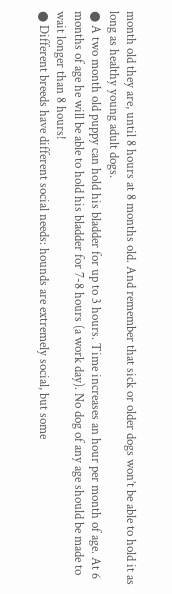month old they are, until 8 hours at 8 months old. And remember that sick or older dogs won’t be able to hold it as long as healthy young adult dogs.
● A two month old puppy can hold his bladder for up to 3 hours. Time increases an hour per month of age. At 6 months of age he will be able to hold his bladder for 7-8 hours (a work day). No dog of any age should be made to wait longer than 8 hours!
● Different breeds have different social needs: hounds are extremely social, but some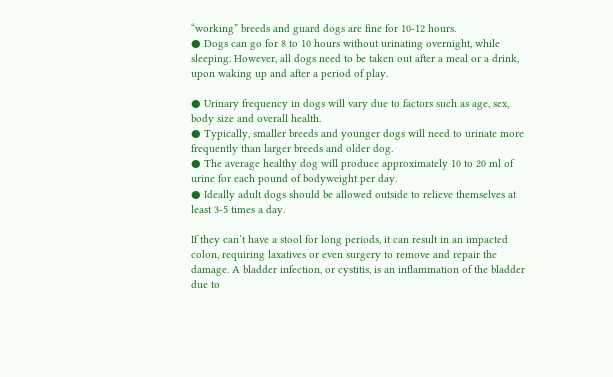“working” breeds and guard dogs are fine for 10-12 hours.
● Dogs can go for 8 to 10 hours without urinating overnight, while sleeping. However, all dogs need to be taken out after a meal or a drink, upon waking up and after a period of play.

● Urinary frequency in dogs will vary due to factors such as age, sex, body size and overall health.
● Typically, smaller breeds and younger dogs will need to urinate more frequently than larger breeds and older dog.
● The average healthy dog will produce approximately 10 to 20 ml of urine for each pound of bodyweight per day.
● Ideally adult dogs should be allowed outside to relieve themselves at least 3-5 times a day.

If they can’t have a stool for long periods, it can result in an impacted colon, requiring laxatives or even surgery to remove and repair the damage. A bladder infection, or cystitis, is an inflammation of the bladder due to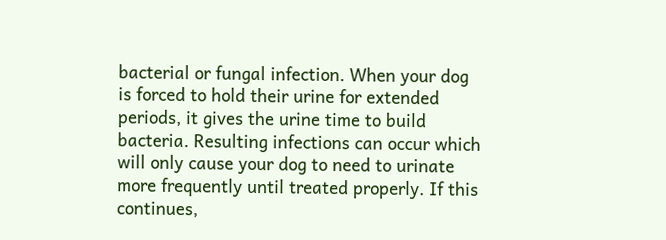bacterial or fungal infection. When your dog is forced to hold their urine for extended periods, it gives the urine time to build bacteria. Resulting infections can occur which will only cause your dog to need to urinate more frequently until treated properly. If this continues,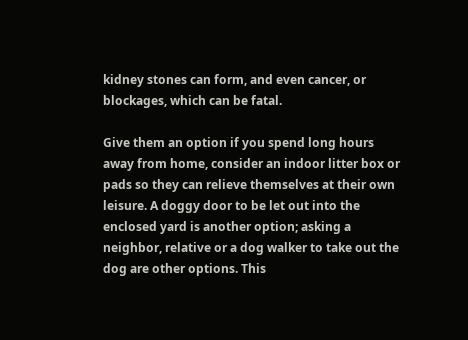kidney stones can form, and even cancer, or blockages, which can be fatal.

Give them an option if you spend long hours away from home, consider an indoor litter box or pads so they can relieve themselves at their own leisure. A doggy door to be let out into the enclosed yard is another option; asking a neighbor, relative or a dog walker to take out the dog are other options. This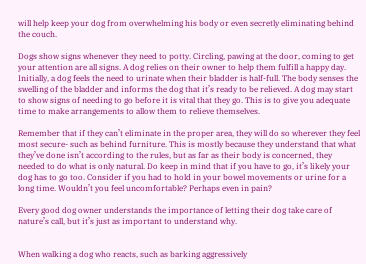will help keep your dog from overwhelming his body or even secretly eliminating behind the couch.

Dogs show signs whenever they need to potty. Circling, pawing at the door, coming to get your attention are all signs. A dog relies on their owner to help them fulfill a happy day. Initially, a dog feels the need to urinate when their bladder is half-full. The body senses the swelling of the bladder and informs the dog that it’s ready to be relieved. A dog may start to show signs of needing to go before it is vital that they go. This is to give you adequate time to make arrangements to allow them to relieve themselves.

Remember that if they can’t eliminate in the proper area, they will do so wherever they feel most secure- such as behind furniture. This is mostly because they understand that what they’ve done isn’t according to the rules, but as far as their body is concerned, they needed to do what is only natural. Do keep in mind that if you have to go, it’s likely your dog has to go too. Consider if you had to hold in your bowel movements or urine for a long time. Wouldn’t you feel uncomfortable? Perhaps even in pain?

Every good dog owner understands the importance of letting their dog take care of nature’s call, but it’s just as important to understand why.


When walking a dog who reacts, such as barking aggressively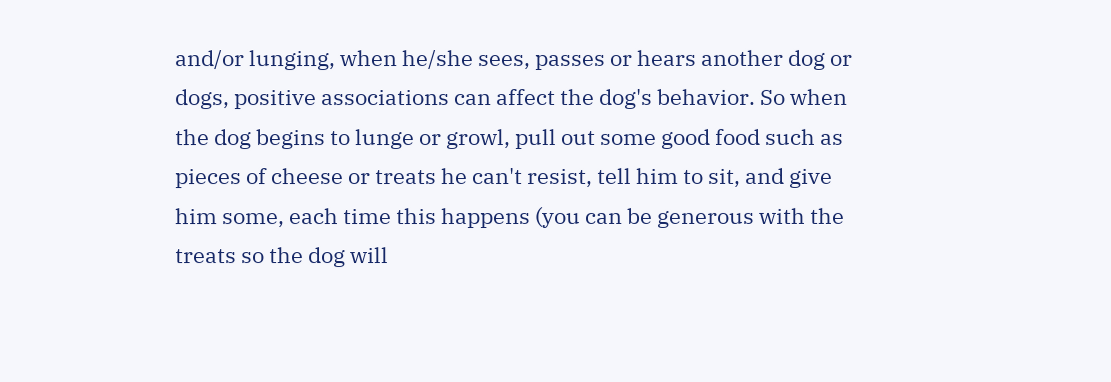and/or lunging, when he/she sees, passes or hears another dog or dogs, positive associations can affect the dog's behavior. So when the dog begins to lunge or growl, pull out some good food such as pieces of cheese or treats he can't resist, tell him to sit, and give him some, each time this happens (you can be generous with the treats so the dog will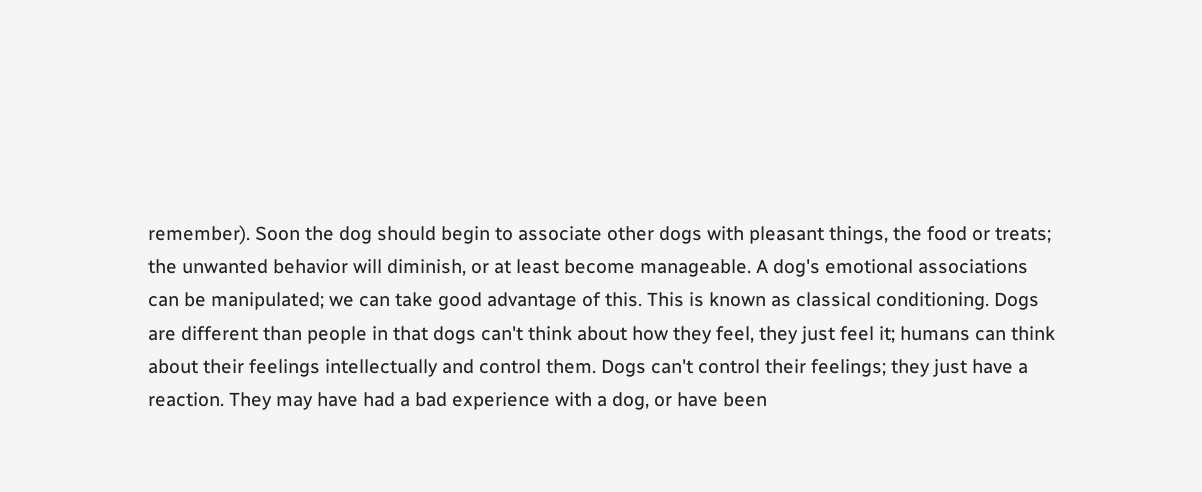remember). Soon the dog should begin to associate other dogs with pleasant things, the food or treats; the unwanted behavior will diminish, or at least become manageable. A dog's emotional associations can be manipulated; we can take good advantage of this. This is known as classical conditioning. Dogs are different than people in that dogs can't think about how they feel, they just feel it; humans can think about their feelings intellectually and control them. Dogs can't control their feelings; they just have a reaction. They may have had a bad experience with a dog, or have been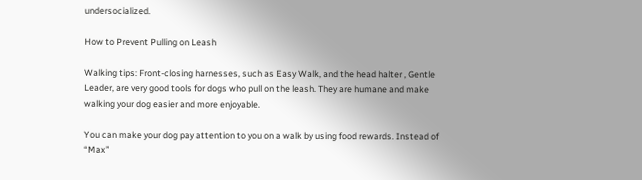undersocialized.

How to Prevent Pulling on Leash

Walking tips: Front-closing harnesses, such as Easy Walk, and the head halter , Gentle Leader, are very good tools for dogs who pull on the leash. They are humane and make walking your dog easier and more enjoyable.

You can make your dog pay attention to you on a walk by using food rewards. Instead of “Max”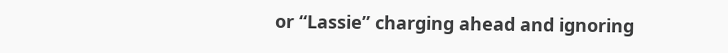or “Lassie” charging ahead and ignoring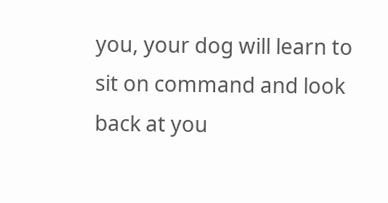you, your dog will learn to sit on command and look back at you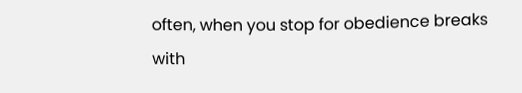often, when you stop for obedience breaks with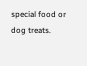special food or dog treats.